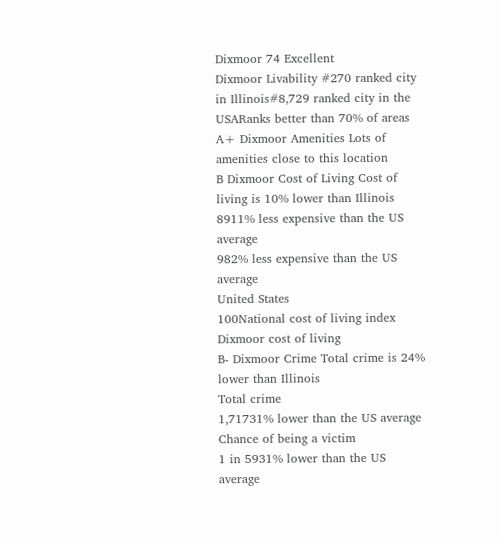Dixmoor 74 Excellent
Dixmoor Livability #270 ranked city in Illinois#8,729 ranked city in the USARanks better than 70% of areas
A+ Dixmoor Amenities Lots of amenities close to this location
B Dixmoor Cost of Living Cost of living is 10% lower than Illinois
8911% less expensive than the US average
982% less expensive than the US average
United States
100National cost of living index
Dixmoor cost of living
B- Dixmoor Crime Total crime is 24% lower than Illinois
Total crime
1,71731% lower than the US average
Chance of being a victim
1 in 5931% lower than the US average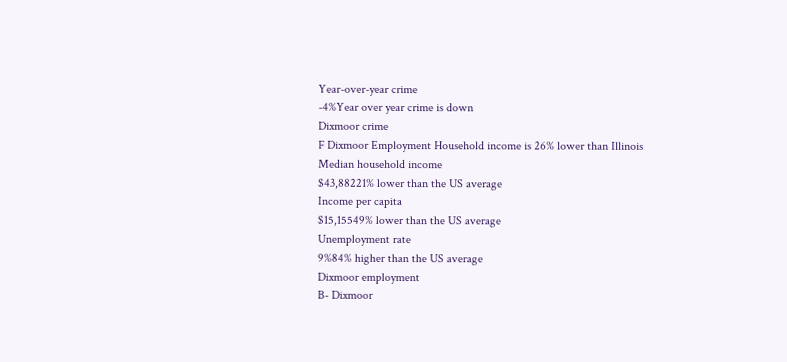Year-over-year crime
-4%Year over year crime is down
Dixmoor crime
F Dixmoor Employment Household income is 26% lower than Illinois
Median household income
$43,88221% lower than the US average
Income per capita
$15,15549% lower than the US average
Unemployment rate
9%84% higher than the US average
Dixmoor employment
B- Dixmoor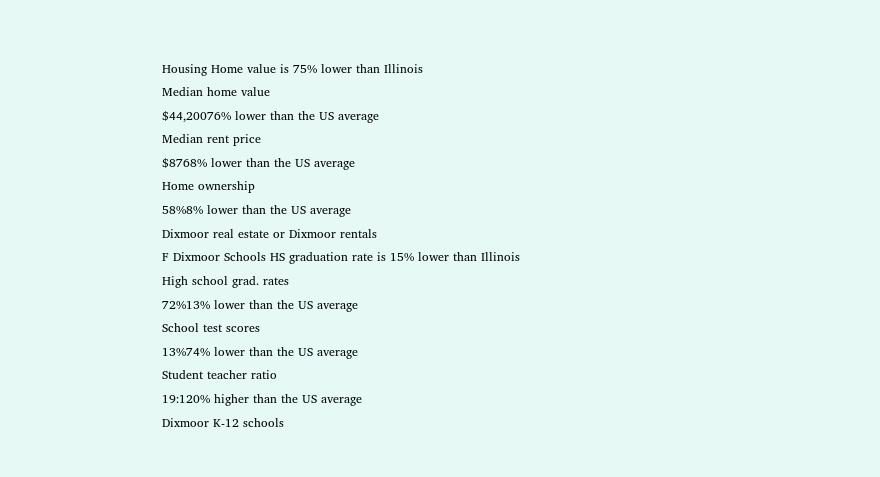Housing Home value is 75% lower than Illinois
Median home value
$44,20076% lower than the US average
Median rent price
$8768% lower than the US average
Home ownership
58%8% lower than the US average
Dixmoor real estate or Dixmoor rentals
F Dixmoor Schools HS graduation rate is 15% lower than Illinois
High school grad. rates
72%13% lower than the US average
School test scores
13%74% lower than the US average
Student teacher ratio
19:120% higher than the US average
Dixmoor K-12 schools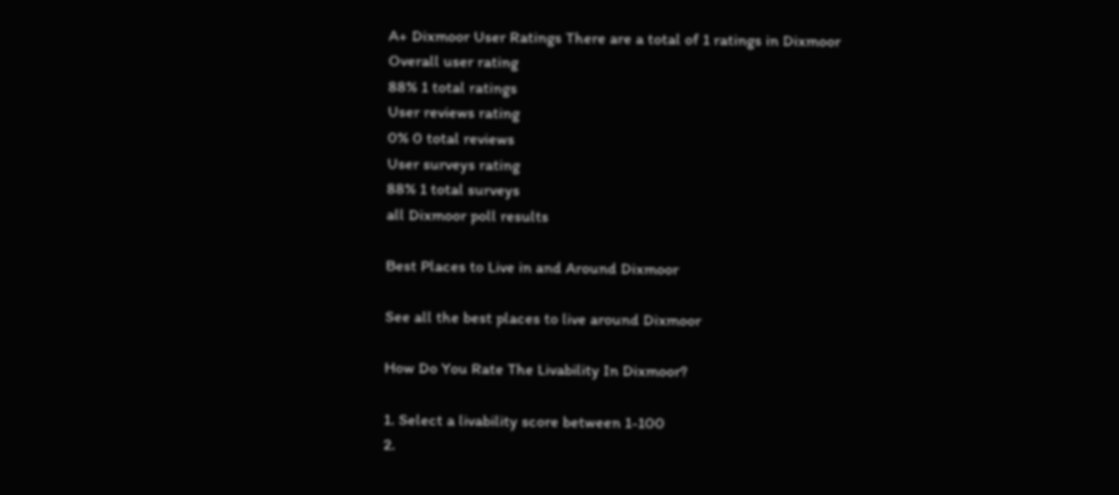A+ Dixmoor User Ratings There are a total of 1 ratings in Dixmoor
Overall user rating
88% 1 total ratings
User reviews rating
0% 0 total reviews
User surveys rating
88% 1 total surveys
all Dixmoor poll results

Best Places to Live in and Around Dixmoor

See all the best places to live around Dixmoor

How Do You Rate The Livability In Dixmoor?

1. Select a livability score between 1-100
2.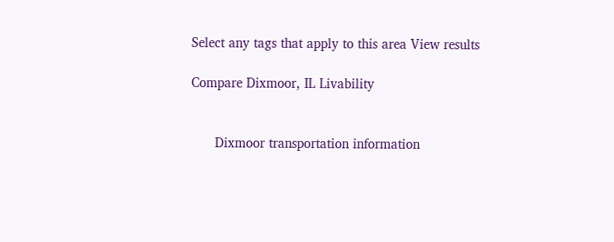Select any tags that apply to this area View results

Compare Dixmoor, IL Livability


      Dixmoor transportation information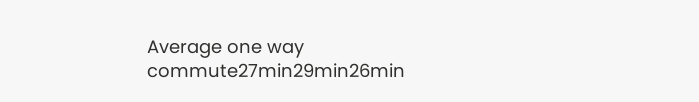Average one way commute27min29min26min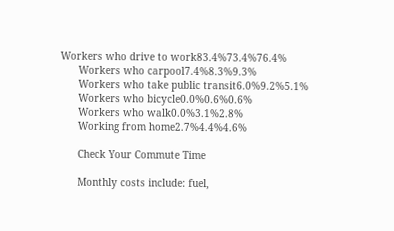Workers who drive to work83.4%73.4%76.4%
      Workers who carpool7.4%8.3%9.3%
      Workers who take public transit6.0%9.2%5.1%
      Workers who bicycle0.0%0.6%0.6%
      Workers who walk0.0%3.1%2.8%
      Working from home2.7%4.4%4.6%

      Check Your Commute Time

      Monthly costs include: fuel,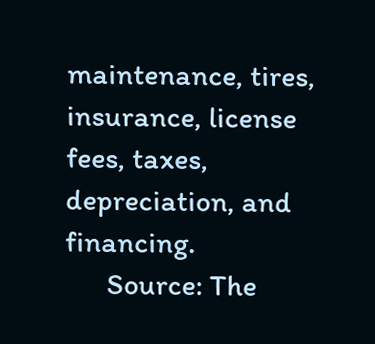maintenance, tires, insurance, license fees, taxes, depreciation, and financing.
      Source: The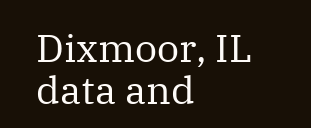Dixmoor, IL data and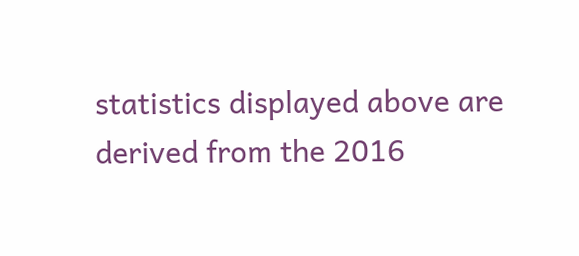statistics displayed above are derived from the 2016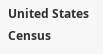United States Census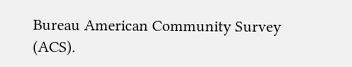Bureau American Community Survey (ACS).